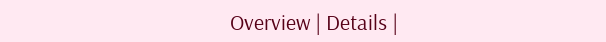Overview | Details |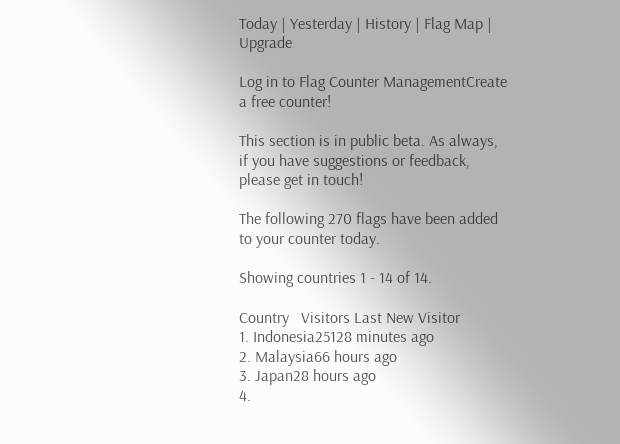Today | Yesterday | History | Flag Map | Upgrade

Log in to Flag Counter ManagementCreate a free counter!

This section is in public beta. As always, if you have suggestions or feedback, please get in touch!

The following 270 flags have been added to your counter today.

Showing countries 1 - 14 of 14.

Country   Visitors Last New Visitor
1. Indonesia25128 minutes ago
2. Malaysia66 hours ago
3. Japan28 hours ago
4.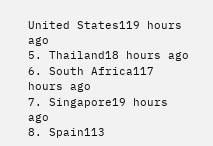United States119 hours ago
5. Thailand18 hours ago
6. South Africa117 hours ago
7. Singapore19 hours ago
8. Spain113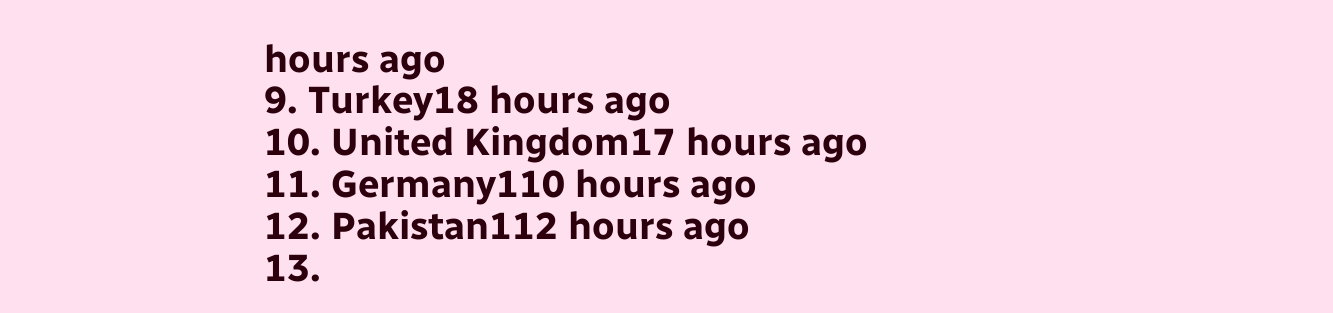hours ago
9. Turkey18 hours ago
10. United Kingdom17 hours ago
11. Germany110 hours ago
12. Pakistan112 hours ago
13.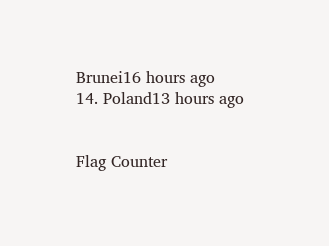Brunei16 hours ago
14. Poland13 hours ago


Flag Counter